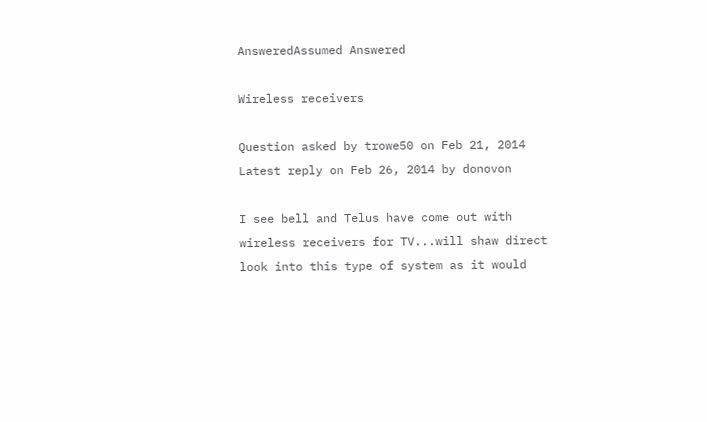AnsweredAssumed Answered

Wireless receivers

Question asked by trowe50 on Feb 21, 2014
Latest reply on Feb 26, 2014 by donovon

I see bell and Telus have come out with wireless receivers for TV...will shaw direct look into this type of system as it would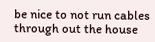be nice to not run cables through out the house